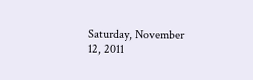Saturday, November 12, 2011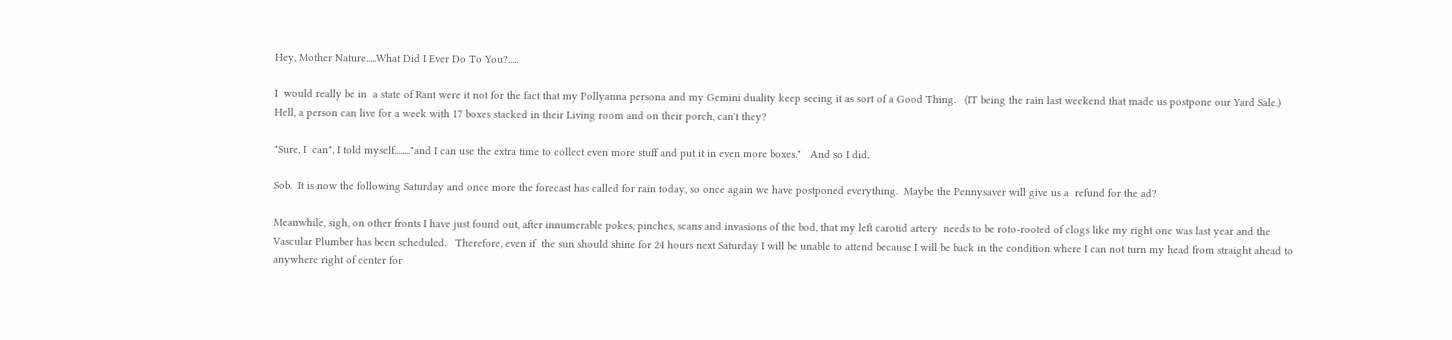Hey, Mother Nature.....What Did I Ever Do To You?.....

I  would really be in  a state of Rant were it not for the fact that my Pollyanna persona and my Gemini duality keep seeing it as sort of a Good Thing.   (IT being the rain last weekend that made us postpone our Yard Sale.)   Hell, a person can live for a week with 17 boxes stacked in their Living room and on their porch, can't they?

"Sure, I  can", I told myself........"and I can use the extra time to collect even more stuff and put it in even more boxes."   And so I did.

Sob.  It is now the following Saturday and once more the forecast has called for rain today, so once again we have postponed everything.  Maybe the Pennysaver will give us a  refund for the ad?

Meanwhile, sigh, on other fronts I have just found out, after innumerable pokes, pinches, scans and invasions of the bod, that my left carotid artery  needs to be roto-rooted of clogs like my right one was last year and the Vascular Plumber has been scheduled.   Therefore, even if  the sun should shine for 24 hours next Saturday I will be unable to attend because I will be back in the condition where I can not turn my head from straight ahead to anywhere right of center for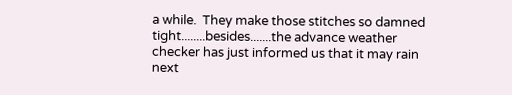a while.  They make those stitches so damned tight........besides.......the advance weather checker has just informed us that it may rain next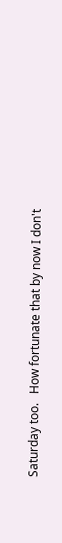Saturday too.   How fortunate that by now I don't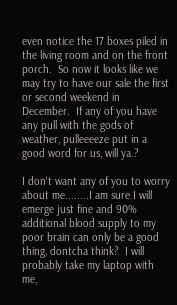even notice the 17 boxes piled in the living room and on the front porch.  So now it looks like we may try to have our sale the first or second weekend in December.  If any of you have any pull with the gods of weather, pulleeeeze put in a good word for us, will ya.?

I don't want any of you to worry about me........I am sure I will emerge just fine and 90% additional blood supply to my poor brain can only be a good thing, dontcha think?  I will probably take my laptop with me,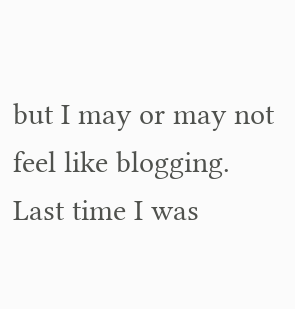but I may or may not feel like blogging.  Last time I was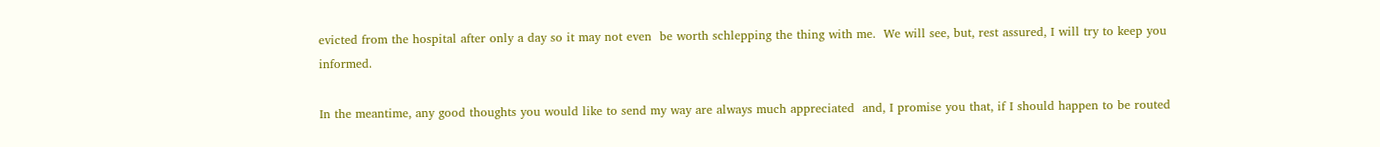evicted from the hospital after only a day so it may not even  be worth schlepping the thing with me.  We will see, but, rest assured, I will try to keep you informed.

In the meantime, any good thoughts you would like to send my way are always much appreciated  and, I promise you that, if I should happen to be routed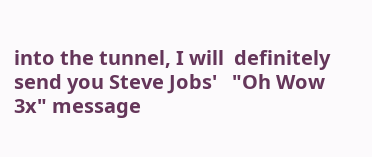into the tunnel, I will  definitely send you Steve Jobs'   "Oh Wow 3x" message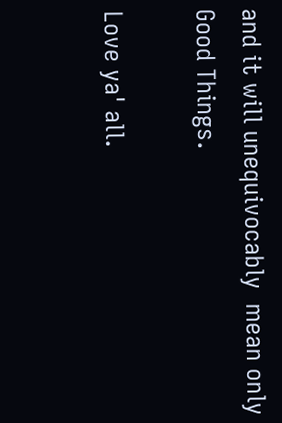and it will unequivocably  mean only Good Things.

Love ya' all.